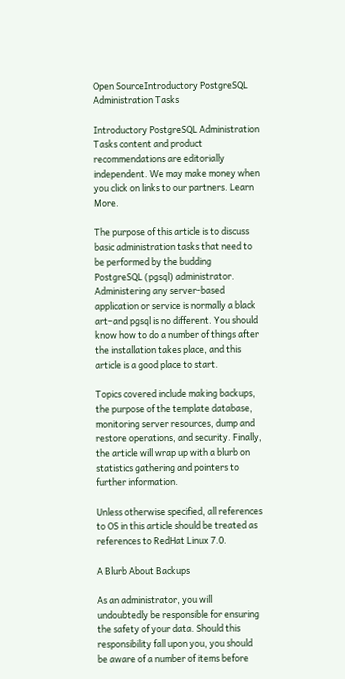Open SourceIntroductory PostgreSQL Administration Tasks

Introductory PostgreSQL Administration Tasks content and product recommendations are editorially independent. We may make money when you click on links to our partners. Learn More.

The purpose of this article is to discuss basic administration tasks that need to be performed by the budding PostgreSQL (pgsql) administrator. Administering any server-based application or service is normally a black art–and pgsql is no different. You should know how to do a number of things after the installation takes place, and this article is a good place to start.

Topics covered include making backups, the purpose of the template database, monitoring server resources, dump and restore operations, and security. Finally, the article will wrap up with a blurb on statistics gathering and pointers to further information.

Unless otherwise specified, all references to OS in this article should be treated as references to RedHat Linux 7.0.

A Blurb About Backups

As an administrator, you will undoubtedly be responsible for ensuring the safety of your data. Should this responsibility fall upon you, you should be aware of a number of items before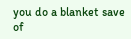you do a blanket save of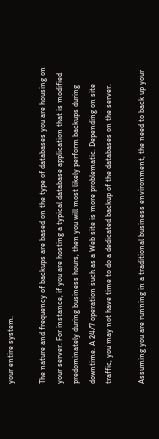your entire system.

The nature and frequency of backups are based on the type of databases you are housing on your server. For instance, if you are hosting a typical database application that is modified predominately during business hours, then you will most likely perform backups during downtime. A 24/7 operation such as a Web site is more problematic. Depending on site traffic, you may not have time to do a dedicated backup of the databases on the server.

Assuming you are running in a traditional business environment, the need to back up your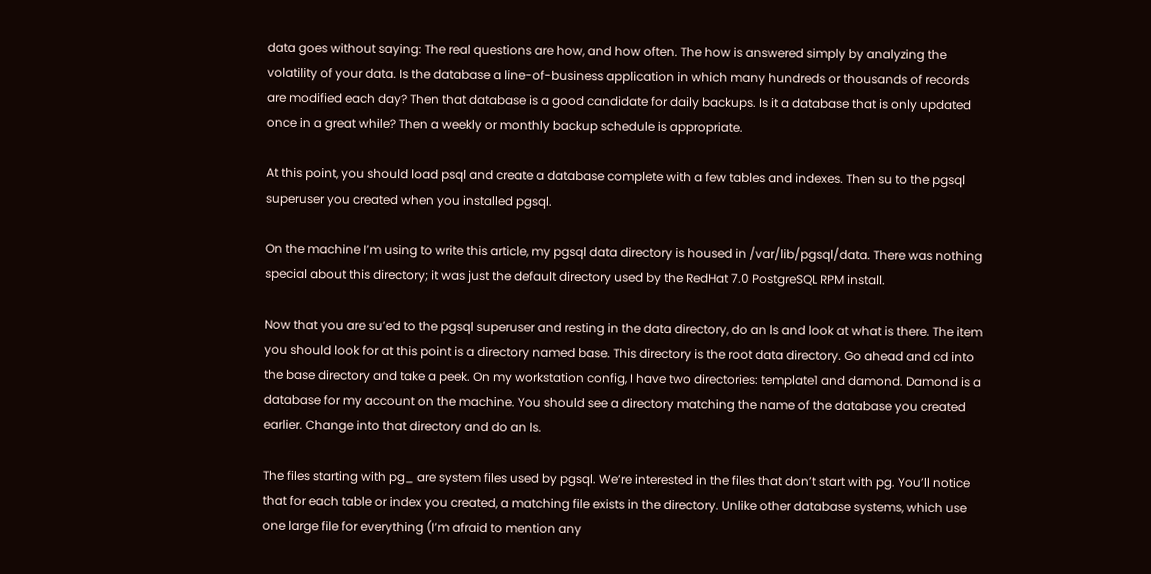data goes without saying: The real questions are how, and how often. The how is answered simply by analyzing the volatility of your data. Is the database a line-of-business application in which many hundreds or thousands of records are modified each day? Then that database is a good candidate for daily backups. Is it a database that is only updated once in a great while? Then a weekly or monthly backup schedule is appropriate.

At this point, you should load psql and create a database complete with a few tables and indexes. Then su to the pgsql superuser you created when you installed pgsql.

On the machine I’m using to write this article, my pgsql data directory is housed in /var/lib/pgsql/data. There was nothing special about this directory; it was just the default directory used by the RedHat 7.0 PostgreSQL RPM install.

Now that you are su’ed to the pgsql superuser and resting in the data directory, do an ls and look at what is there. The item you should look for at this point is a directory named base. This directory is the root data directory. Go ahead and cd into the base directory and take a peek. On my workstation config, I have two directories: template1 and damond. Damond is a database for my account on the machine. You should see a directory matching the name of the database you created earlier. Change into that directory and do an ls.

The files starting with pg_ are system files used by pgsql. We’re interested in the files that don’t start with pg. You’ll notice that for each table or index you created, a matching file exists in the directory. Unlike other database systems, which use one large file for everything (I’m afraid to mention any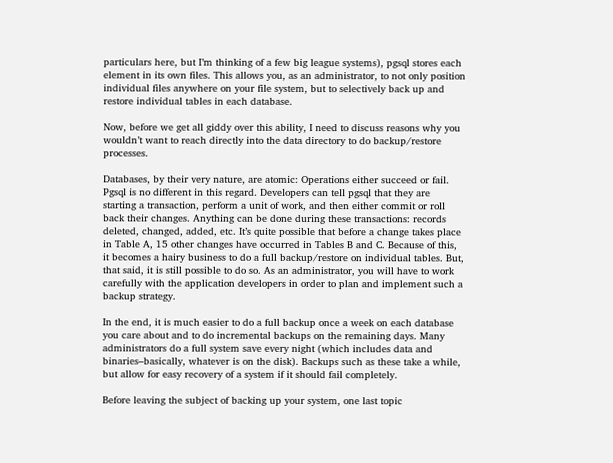particulars here, but I’m thinking of a few big league systems), pgsql stores each element in its own files. This allows you, as an administrator, to not only position individual files anywhere on your file system, but to selectively back up and restore individual tables in each database.

Now, before we get all giddy over this ability, I need to discuss reasons why you wouldn’t want to reach directly into the data directory to do backup/restore processes.

Databases, by their very nature, are atomic: Operations either succeed or fail. Pgsql is no different in this regard. Developers can tell pgsql that they are starting a transaction, perform a unit of work, and then either commit or roll back their changes. Anything can be done during these transactions: records deleted, changed, added, etc. It’s quite possible that before a change takes place in Table A, 15 other changes have occurred in Tables B and C. Because of this, it becomes a hairy business to do a full backup/restore on individual tables. But, that said, it is still possible to do so. As an administrator, you will have to work carefully with the application developers in order to plan and implement such a backup strategy.

In the end, it is much easier to do a full backup once a week on each database you care about and to do incremental backups on the remaining days. Many administrators do a full system save every night (which includes data and binaries–basically, whatever is on the disk). Backups such as these take a while, but allow for easy recovery of a system if it should fail completely.

Before leaving the subject of backing up your system, one last topic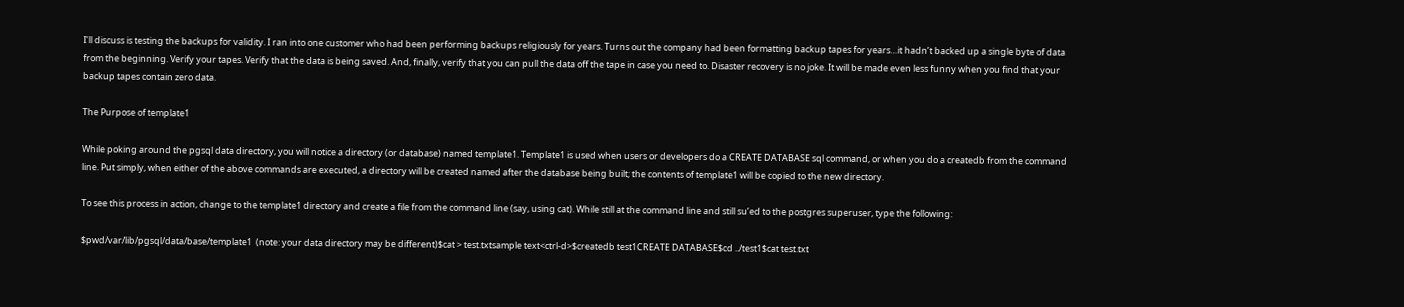I’ll discuss is testing the backups for validity. I ran into one customer who had been performing backups religiously for years. Turns out the company had been formatting backup tapes for years…it hadn’t backed up a single byte of data from the beginning. Verify your tapes. Verify that the data is being saved. And, finally, verify that you can pull the data off the tape in case you need to. Disaster recovery is no joke. It will be made even less funny when you find that your backup tapes contain zero data.

The Purpose of template1

While poking around the pgsql data directory, you will notice a directory (or database) named template1. Template1 is used when users or developers do a CREATE DATABASE sql command, or when you do a createdb from the command line. Put simply, when either of the above commands are executed, a directory will be created named after the database being built; the contents of template1 will be copied to the new directory.

To see this process in action, change to the template1 directory and create a file from the command line (say, using cat). While still at the command line and still su’ed to the postgres superuser, type the following:

$pwd/var/lib/pgsql/data/base/template1  (note: your data directory may be different)$cat > test.txtsample text<ctrl-d>$createdb test1CREATE DATABASE$cd ../test1$cat test.txt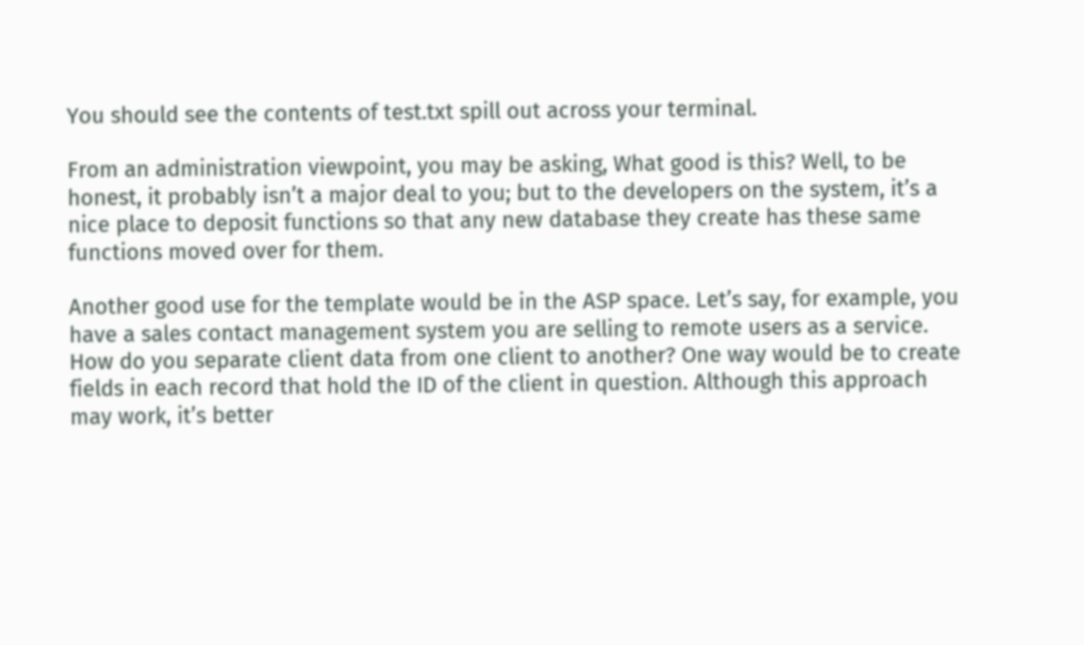You should see the contents of test.txt spill out across your terminal.

From an administration viewpoint, you may be asking, What good is this? Well, to be honest, it probably isn’t a major deal to you; but to the developers on the system, it’s a nice place to deposit functions so that any new database they create has these same functions moved over for them.

Another good use for the template would be in the ASP space. Let’s say, for example, you have a sales contact management system you are selling to remote users as a service. How do you separate client data from one client to another? One way would be to create fields in each record that hold the ID of the client in question. Although this approach may work, it’s better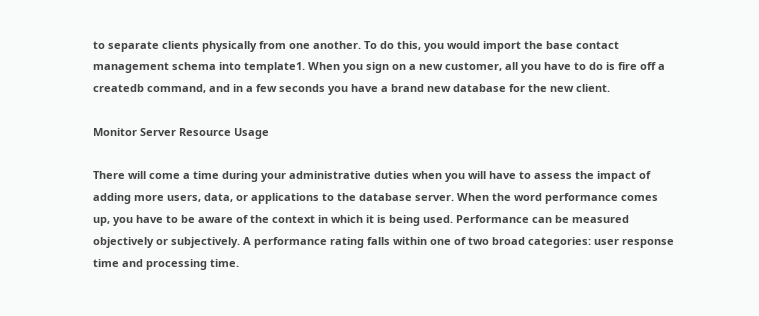to separate clients physically from one another. To do this, you would import the base contact management schema into template1. When you sign on a new customer, all you have to do is fire off a createdb command, and in a few seconds you have a brand new database for the new client.

Monitor Server Resource Usage

There will come a time during your administrative duties when you will have to assess the impact of adding more users, data, or applications to the database server. When the word performance comes up, you have to be aware of the context in which it is being used. Performance can be measured objectively or subjectively. A performance rating falls within one of two broad categories: user response time and processing time.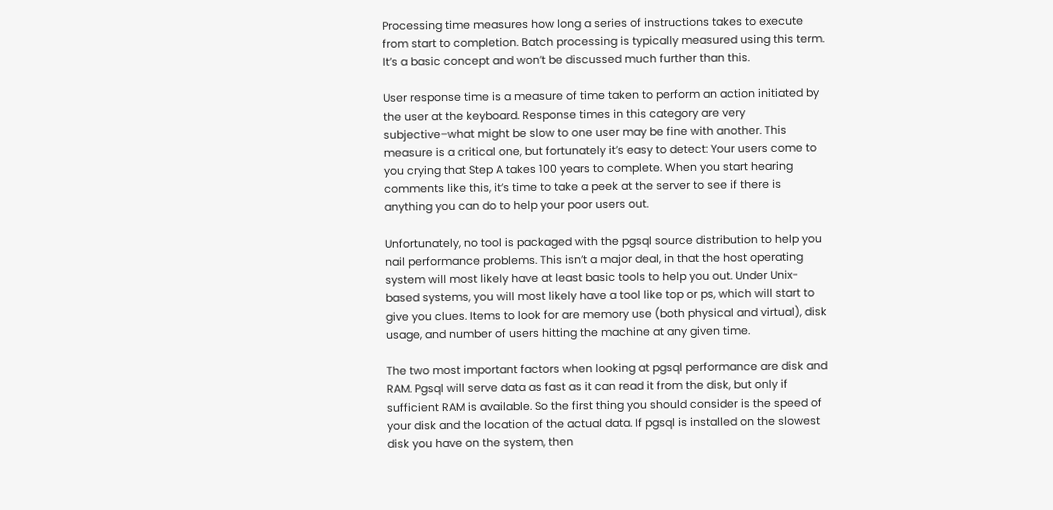Processing time measures how long a series of instructions takes to execute from start to completion. Batch processing is typically measured using this term. It’s a basic concept and won’t be discussed much further than this.

User response time is a measure of time taken to perform an action initiated by the user at the keyboard. Response times in this category are very subjective–what might be slow to one user may be fine with another. This measure is a critical one, but fortunately it’s easy to detect: Your users come to you crying that Step A takes 100 years to complete. When you start hearing comments like this, it’s time to take a peek at the server to see if there is anything you can do to help your poor users out.

Unfortunately, no tool is packaged with the pgsql source distribution to help you nail performance problems. This isn’t a major deal, in that the host operating system will most likely have at least basic tools to help you out. Under Unix-based systems, you will most likely have a tool like top or ps, which will start to give you clues. Items to look for are memory use (both physical and virtual), disk usage, and number of users hitting the machine at any given time.

The two most important factors when looking at pgsql performance are disk and RAM. Pgsql will serve data as fast as it can read it from the disk, but only if sufficient RAM is available. So the first thing you should consider is the speed of your disk and the location of the actual data. If pgsql is installed on the slowest disk you have on the system, then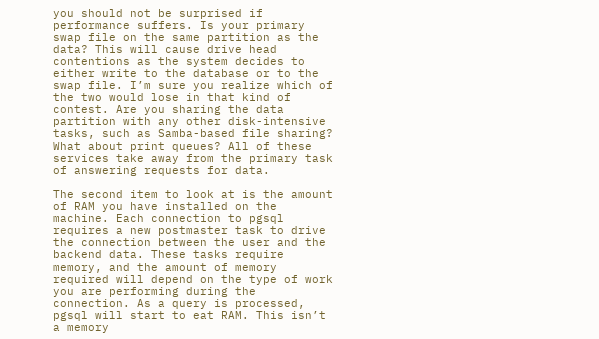you should not be surprised if performance suffers. Is your primary swap file on the same partition as the data? This will cause drive head contentions as the system decides to either write to the database or to the swap file. I’m sure you realize which of the two would lose in that kind of contest. Are you sharing the data partition with any other disk-intensive tasks, such as Samba-based file sharing? What about print queues? All of these services take away from the primary task of answering requests for data.

The second item to look at is the amount of RAM you have installed on the machine. Each connection to pgsql requires a new postmaster task to drive the connection between the user and the backend data. These tasks require memory, and the amount of memory required will depend on the type of work you are performing during the connection. As a query is processed, pgsql will start to eat RAM. This isn’t a memory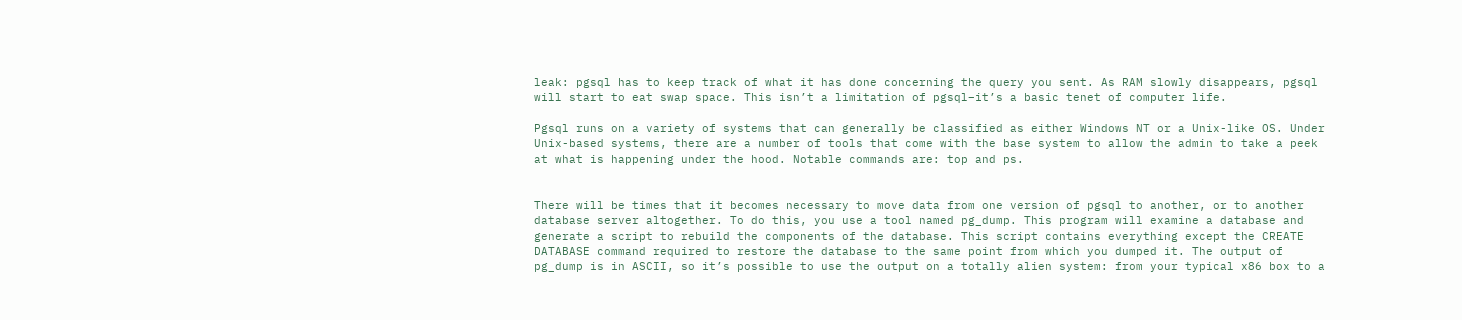leak: pgsql has to keep track of what it has done concerning the query you sent. As RAM slowly disappears, pgsql will start to eat swap space. This isn’t a limitation of pgsql–it’s a basic tenet of computer life.

Pgsql runs on a variety of systems that can generally be classified as either Windows NT or a Unix-like OS. Under Unix-based systems, there are a number of tools that come with the base system to allow the admin to take a peek at what is happening under the hood. Notable commands are: top and ps.


There will be times that it becomes necessary to move data from one version of pgsql to another, or to another database server altogether. To do this, you use a tool named pg_dump. This program will examine a database and generate a script to rebuild the components of the database. This script contains everything except the CREATE DATABASE command required to restore the database to the same point from which you dumped it. The output of pg_dump is in ASCII, so it’s possible to use the output on a totally alien system: from your typical x86 box to a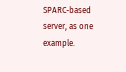SPARC-based server, as one example.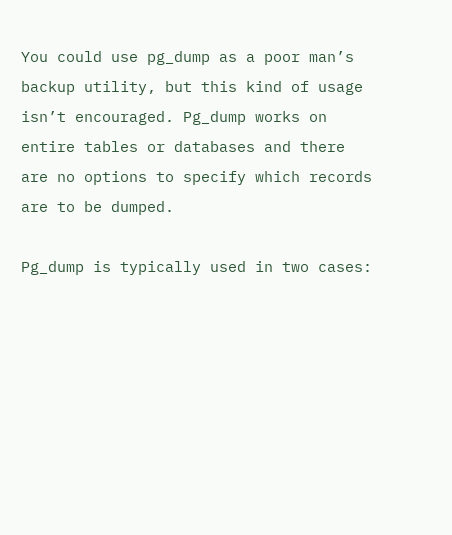You could use pg_dump as a poor man’s backup utility, but this kind of usage isn’t encouraged. Pg_dump works on entire tables or databases and there are no options to specify which records are to be dumped.

Pg_dump is typically used in two cases: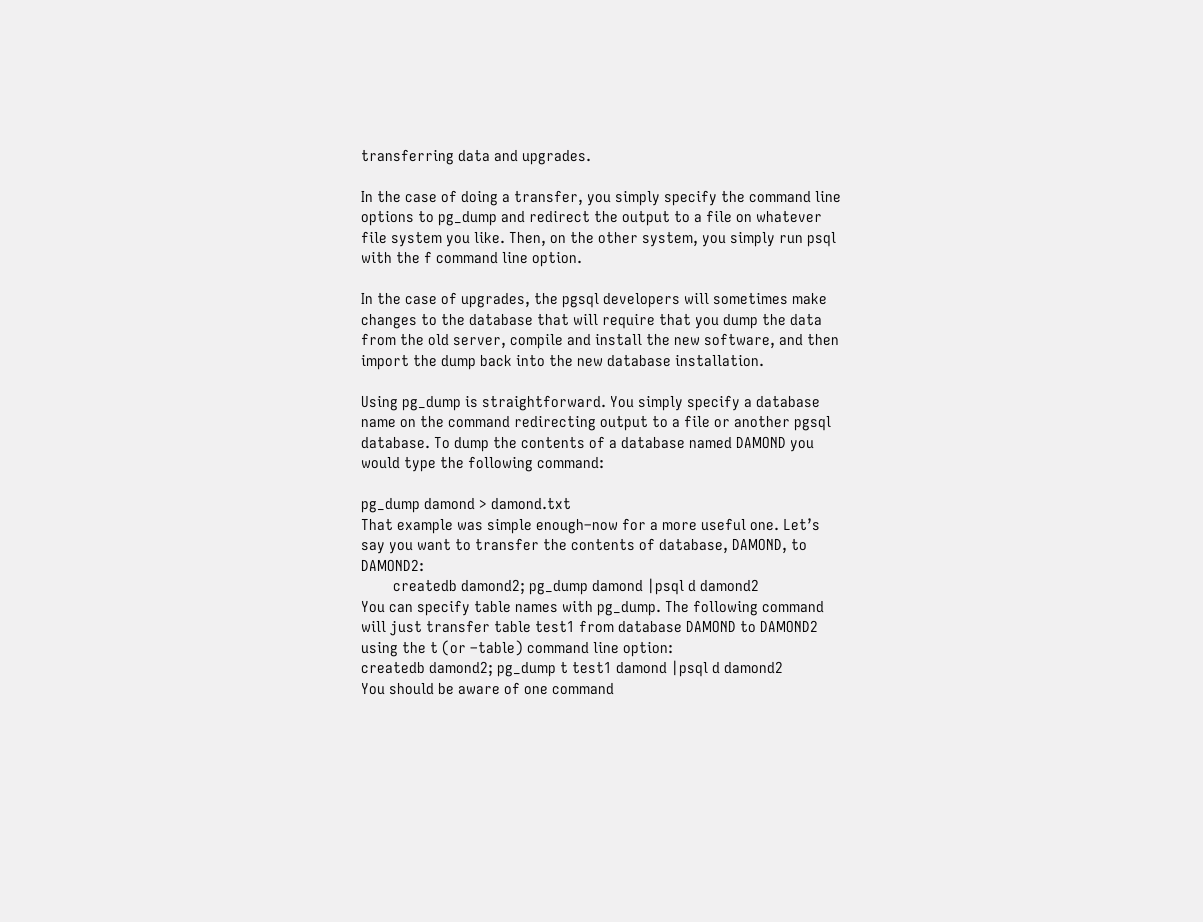transferring data and upgrades.

In the case of doing a transfer, you simply specify the command line options to pg_dump and redirect the output to a file on whatever file system you like. Then, on the other system, you simply run psql with the f command line option.

In the case of upgrades, the pgsql developers will sometimes make changes to the database that will require that you dump the data from the old server, compile and install the new software, and then import the dump back into the new database installation.

Using pg_dump is straightforward. You simply specify a database name on the command redirecting output to a file or another pgsql database. To dump the contents of a database named DAMOND you would type the following command:

pg_dump damond > damond.txt
That example was simple enough–now for a more useful one. Let’s say you want to transfer the contents of database, DAMOND, to DAMOND2:
        createdb damond2; pg_dump damond |psql d damond2
You can specify table names with pg_dump. The following command will just transfer table test1 from database DAMOND to DAMOND2 using the t (or –table) command line option:
createdb damond2; pg_dump t test1 damond |psql d damond2
You should be aware of one command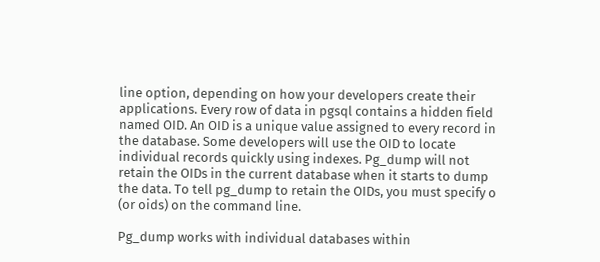line option, depending on how your developers create their applications. Every row of data in pgsql contains a hidden field named OID. An OID is a unique value assigned to every record in the database. Some developers will use the OID to locate individual records quickly using indexes. Pg_dump will not retain the OIDs in the current database when it starts to dump the data. To tell pg_dump to retain the OIDs, you must specify o (or oids) on the command line.

Pg_dump works with individual databases within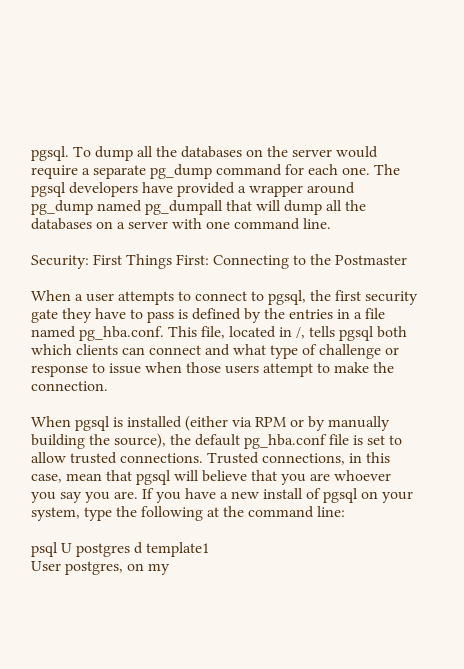pgsql. To dump all the databases on the server would require a separate pg_dump command for each one. The pgsql developers have provided a wrapper around pg_dump named pg_dumpall that will dump all the databases on a server with one command line.

Security: First Things First: Connecting to the Postmaster

When a user attempts to connect to pgsql, the first security gate they have to pass is defined by the entries in a file named pg_hba.conf. This file, located in /, tells pgsql both which clients can connect and what type of challenge or response to issue when those users attempt to make the connection.

When pgsql is installed (either via RPM or by manually building the source), the default pg_hba.conf file is set to allow trusted connections. Trusted connections, in this case, mean that pgsql will believe that you are whoever you say you are. If you have a new install of pgsql on your system, type the following at the command line:

psql U postgres d template1
User postgres, on my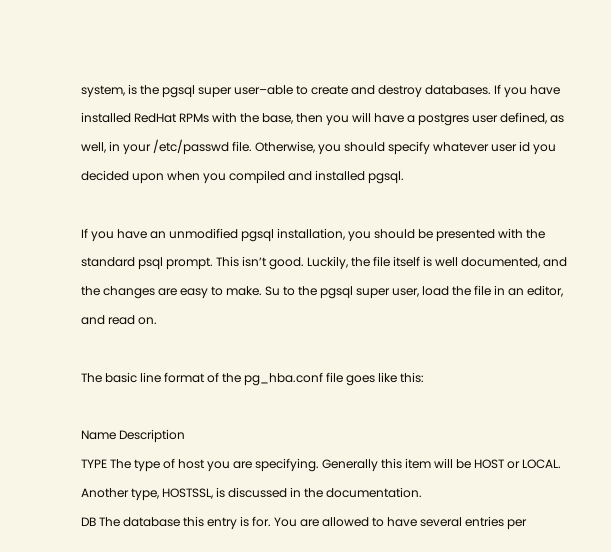system, is the pgsql super user–able to create and destroy databases. If you have installed RedHat RPMs with the base, then you will have a postgres user defined, as well, in your /etc/passwd file. Otherwise, you should specify whatever user id you decided upon when you compiled and installed pgsql.

If you have an unmodified pgsql installation, you should be presented with the standard psql prompt. This isn’t good. Luckily, the file itself is well documented, and the changes are easy to make. Su to the pgsql super user, load the file in an editor, and read on.

The basic line format of the pg_hba.conf file goes like this:

Name Description
TYPE The type of host you are specifying. Generally this item will be HOST or LOCAL. Another type, HOSTSSL, is discussed in the documentation.
DB The database this entry is for. You are allowed to have several entries per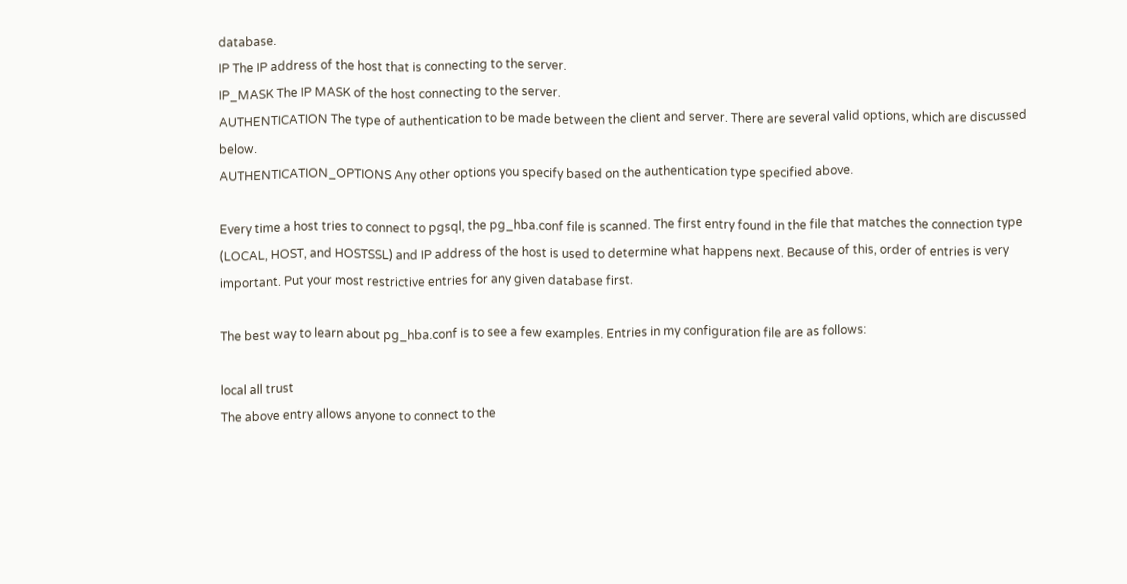database.
IP The IP address of the host that is connecting to the server.
IP_MASK The IP MASK of the host connecting to the server.
AUTHENTICATION The type of authentication to be made between the client and server. There are several valid options, which are discussed below.
AUTHENTICATION_OPTIONS Any other options you specify based on the authentication type specified above.

Every time a host tries to connect to pgsql, the pg_hba.conf file is scanned. The first entry found in the file that matches the connection type (LOCAL, HOST, and HOSTSSL) and IP address of the host is used to determine what happens next. Because of this, order of entries is very important. Put your most restrictive entries for any given database first.

The best way to learn about pg_hba.conf is to see a few examples. Entries in my configuration file are as follows:

local all trust
The above entry allows anyone to connect to the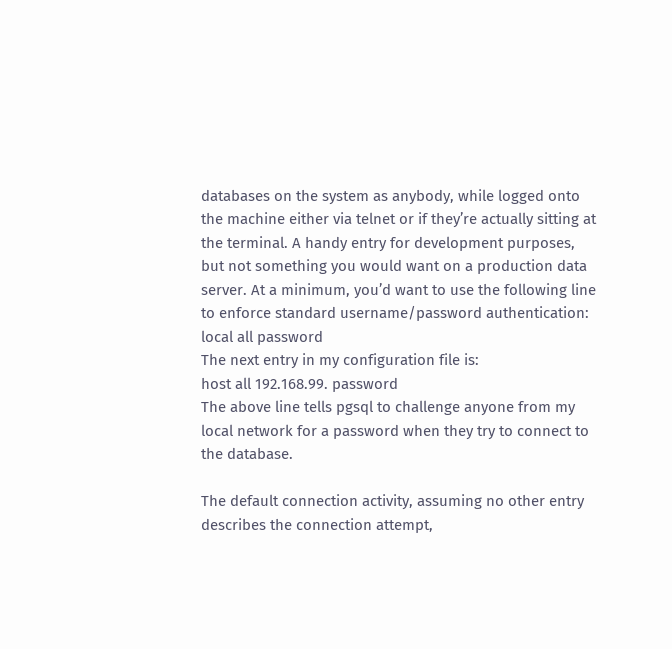databases on the system as anybody, while logged onto the machine either via telnet or if they’re actually sitting at the terminal. A handy entry for development purposes, but not something you would want on a production data server. At a minimum, you’d want to use the following line to enforce standard username/password authentication:
local all password
The next entry in my configuration file is:
host all 192.168.99. password
The above line tells pgsql to challenge anyone from my local network for a password when they try to connect to the database.

The default connection activity, assuming no other entry describes the connection attempt,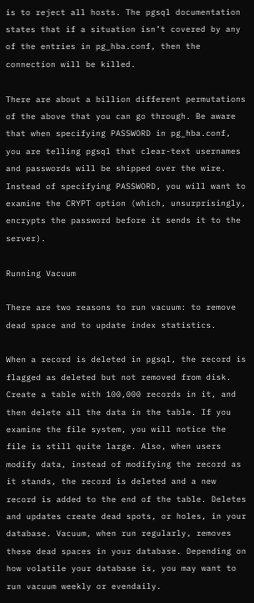is to reject all hosts. The pgsql documentation states that if a situation isn’t covered by any of the entries in pg_hba.conf, then the connection will be killed.

There are about a billion different permutations of the above that you can go through. Be aware that when specifying PASSWORD in pg_hba.conf, you are telling pgsql that clear-text usernames and passwords will be shipped over the wire. Instead of specifying PASSWORD, you will want to examine the CRYPT option (which, unsurprisingly, encrypts the password before it sends it to the server).

Running Vacuum

There are two reasons to run vacuum: to remove dead space and to update index statistics.

When a record is deleted in pgsql, the record is flagged as deleted but not removed from disk. Create a table with 100,000 records in it, and then delete all the data in the table. If you examine the file system, you will notice the file is still quite large. Also, when users modify data, instead of modifying the record as it stands, the record is deleted and a new record is added to the end of the table. Deletes and updates create dead spots, or holes, in your database. Vacuum, when run regularly, removes these dead spaces in your database. Depending on how volatile your database is, you may want to run vacuum weekly or evendaily.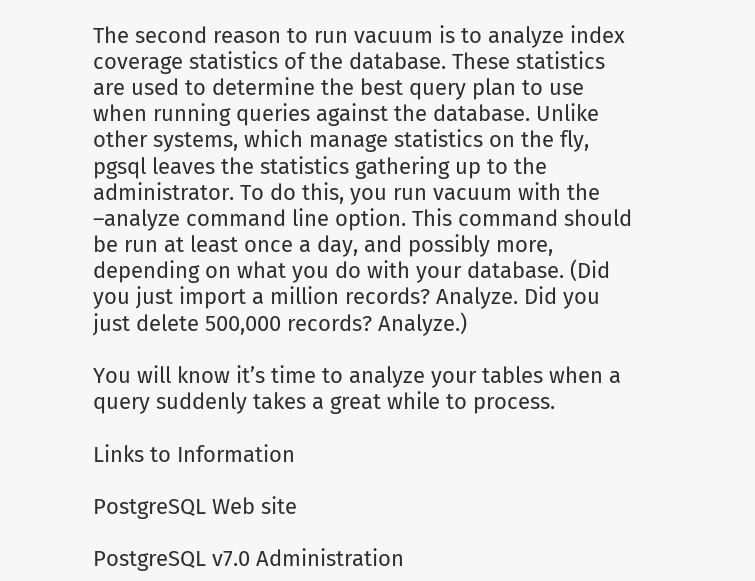The second reason to run vacuum is to analyze index coverage statistics of the database. These statistics are used to determine the best query plan to use when running queries against the database. Unlike other systems, which manage statistics on the fly, pgsql leaves the statistics gathering up to the administrator. To do this, you run vacuum with the –analyze command line option. This command should be run at least once a day, and possibly more, depending on what you do with your database. (Did you just import a million records? Analyze. Did you just delete 500,000 records? Analyze.)

You will know it’s time to analyze your tables when a query suddenly takes a great while to process.

Links to Information

PostgreSQL Web site

PostgreSQL v7.0 Administration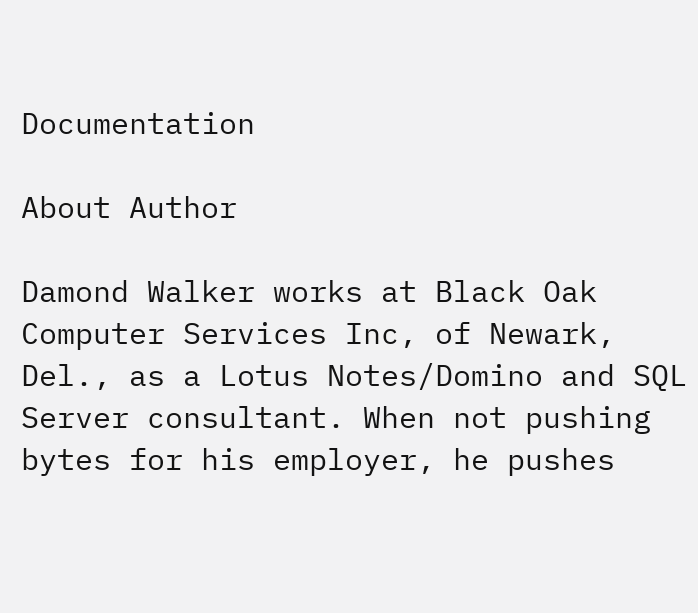Documentation

About Author

Damond Walker works at Black Oak Computer Services Inc, of Newark, Del., as a Lotus Notes/Domino and SQL Server consultant. When not pushing bytes for his employer, he pushes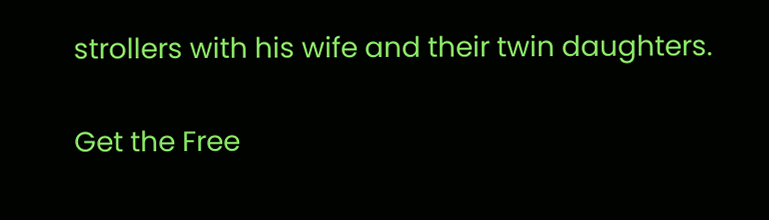strollers with his wife and their twin daughters.

Get the Free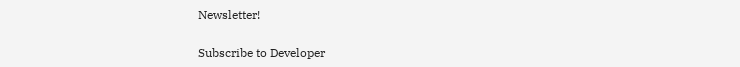Newsletter!

Subscribe to Developer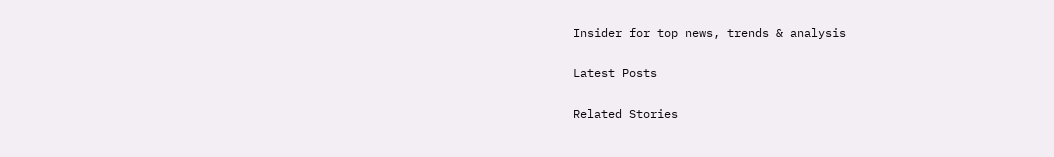Insider for top news, trends & analysis

Latest Posts

Related Stories